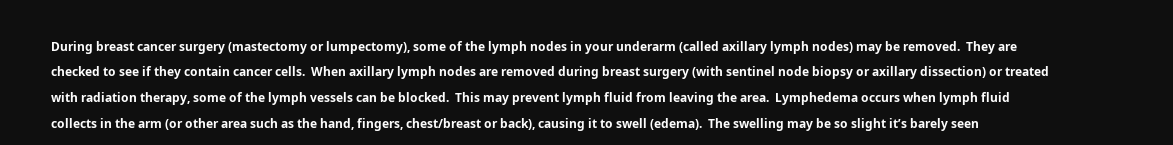During breast cancer surgery (mastectomy or lumpectomy), some of the lymph nodes in your underarm (called axillary lymph nodes) may be removed.  They are checked to see if they contain cancer cells.  When axillary lymph nodes are removed during breast surgery (with sentinel node biopsy or axillary dissection) or treated with radiation therapy, some of the lymph vessels can be blocked.  This may prevent lymph fluid from leaving the area.  Lymphedema occurs when lymph fluid collects in the arm (or other area such as the hand, fingers, chest/breast or back), causing it to swell (edema).  The swelling may be so slight it’s barely seen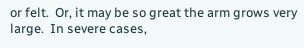or felt.  Or, it may be so great the arm grows very large.  In severe cases,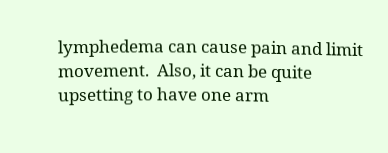lymphedema can cause pain and limit movement.  Also, it can be quite upsetting to have one arm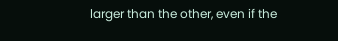larger than the other, even if the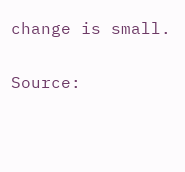change is small.

Source: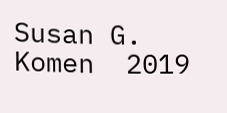Susan G. Komen  2019